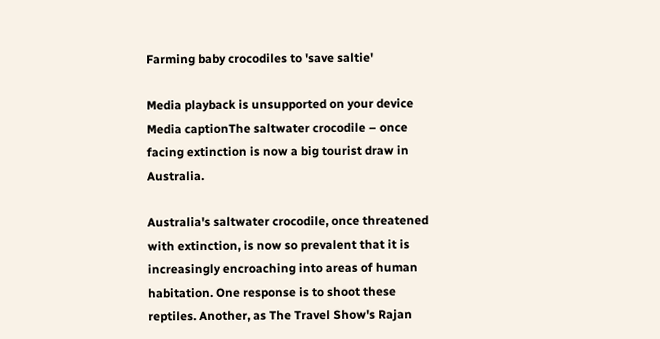Farming baby crocodiles to 'save saltie'

Media playback is unsupported on your device
Media captionThe saltwater crocodile – once facing extinction is now a big tourist draw in Australia.

Australia's saltwater crocodile, once threatened with extinction, is now so prevalent that it is increasingly encroaching into areas of human habitation. One response is to shoot these reptiles. Another, as The Travel Show's Rajan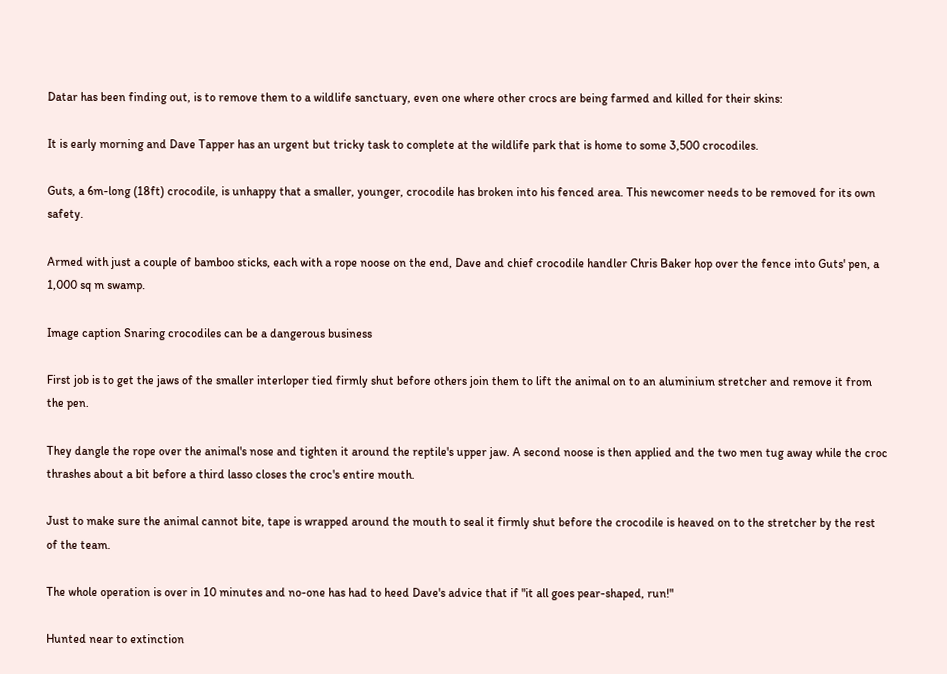Datar has been finding out, is to remove them to a wildlife sanctuary, even one where other crocs are being farmed and killed for their skins:

It is early morning and Dave Tapper has an urgent but tricky task to complete at the wildlife park that is home to some 3,500 crocodiles.

Guts, a 6m-long (18ft) crocodile, is unhappy that a smaller, younger, crocodile has broken into his fenced area. This newcomer needs to be removed for its own safety.

Armed with just a couple of bamboo sticks, each with a rope noose on the end, Dave and chief crocodile handler Chris Baker hop over the fence into Guts' pen, a 1,000 sq m swamp.

Image caption Snaring crocodiles can be a dangerous business

First job is to get the jaws of the smaller interloper tied firmly shut before others join them to lift the animal on to an aluminium stretcher and remove it from the pen.

They dangle the rope over the animal's nose and tighten it around the reptile's upper jaw. A second noose is then applied and the two men tug away while the croc thrashes about a bit before a third lasso closes the croc's entire mouth.

Just to make sure the animal cannot bite, tape is wrapped around the mouth to seal it firmly shut before the crocodile is heaved on to the stretcher by the rest of the team.

The whole operation is over in 10 minutes and no-one has had to heed Dave's advice that if "it all goes pear-shaped, run!"

Hunted near to extinction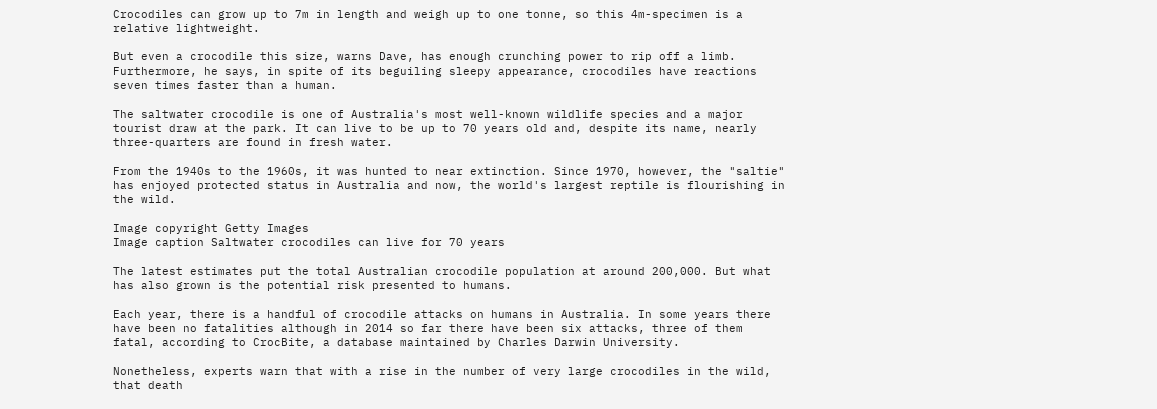Crocodiles can grow up to 7m in length and weigh up to one tonne, so this 4m-specimen is a relative lightweight.

But even a crocodile this size, warns Dave, has enough crunching power to rip off a limb. Furthermore, he says, in spite of its beguiling sleepy appearance, crocodiles have reactions seven times faster than a human.

The saltwater crocodile is one of Australia's most well-known wildlife species and a major tourist draw at the park. It can live to be up to 70 years old and, despite its name, nearly three-quarters are found in fresh water.

From the 1940s to the 1960s, it was hunted to near extinction. Since 1970, however, the "saltie" has enjoyed protected status in Australia and now, the world's largest reptile is flourishing in the wild.

Image copyright Getty Images
Image caption Saltwater crocodiles can live for 70 years

The latest estimates put the total Australian crocodile population at around 200,000. But what has also grown is the potential risk presented to humans.

Each year, there is a handful of crocodile attacks on humans in Australia. In some years there have been no fatalities although in 2014 so far there have been six attacks, three of them fatal, according to CrocBite, a database maintained by Charles Darwin University.

Nonetheless, experts warn that with a rise in the number of very large crocodiles in the wild, that death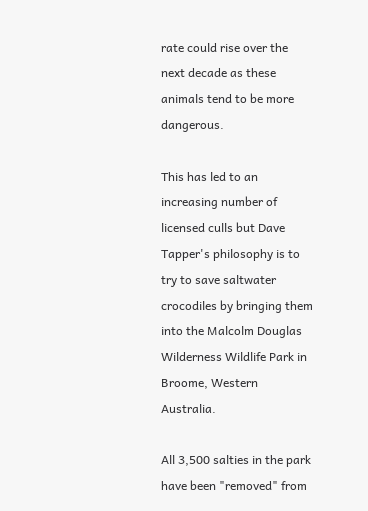rate could rise over the next decade as these animals tend to be more dangerous.

This has led to an increasing number of licensed culls but Dave Tapper's philosophy is to try to save saltwater crocodiles by bringing them into the Malcolm Douglas Wilderness Wildlife Park in Broome, Western Australia.

All 3,500 salties in the park have been "removed" from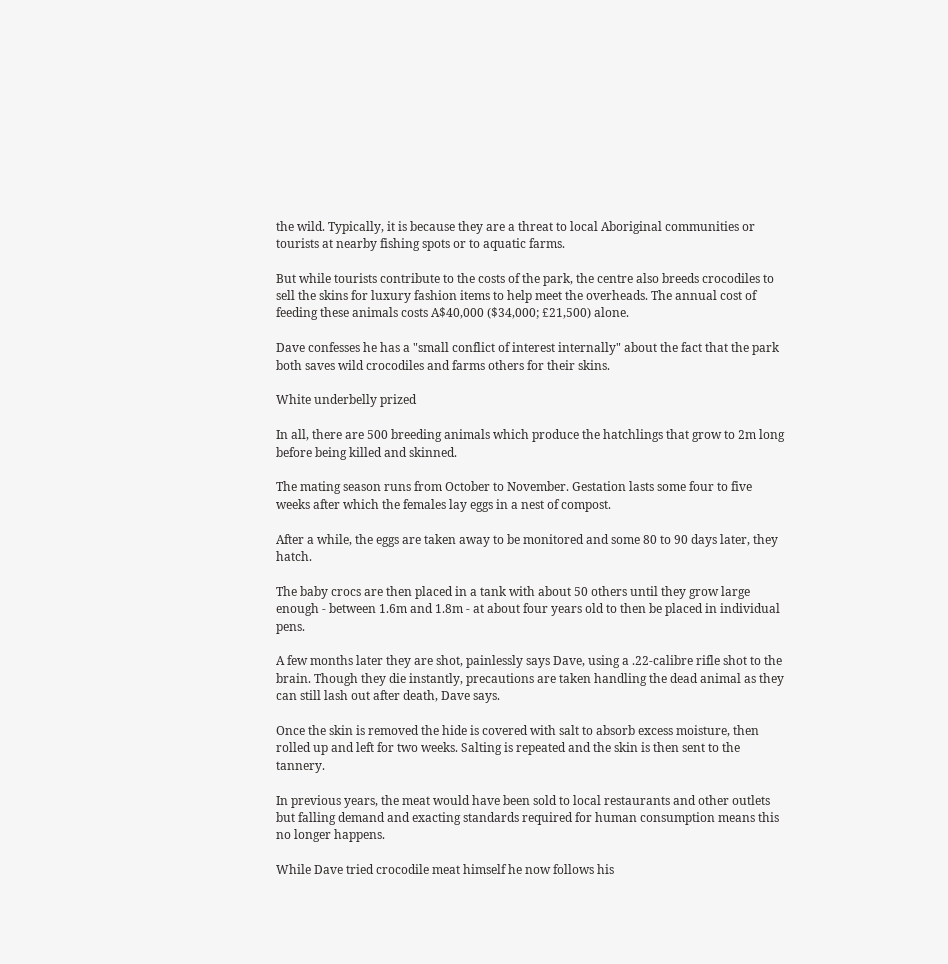the wild. Typically, it is because they are a threat to local Aboriginal communities or tourists at nearby fishing spots or to aquatic farms.

But while tourists contribute to the costs of the park, the centre also breeds crocodiles to sell the skins for luxury fashion items to help meet the overheads. The annual cost of feeding these animals costs A$40,000 ($34,000; £21,500) alone.

Dave confesses he has a "small conflict of interest internally" about the fact that the park both saves wild crocodiles and farms others for their skins.

White underbelly prized

In all, there are 500 breeding animals which produce the hatchlings that grow to 2m long before being killed and skinned.

The mating season runs from October to November. Gestation lasts some four to five weeks after which the females lay eggs in a nest of compost.

After a while, the eggs are taken away to be monitored and some 80 to 90 days later, they hatch.

The baby crocs are then placed in a tank with about 50 others until they grow large enough - between 1.6m and 1.8m - at about four years old to then be placed in individual pens.

A few months later they are shot, painlessly says Dave, using a .22-calibre rifle shot to the brain. Though they die instantly, precautions are taken handling the dead animal as they can still lash out after death, Dave says.

Once the skin is removed the hide is covered with salt to absorb excess moisture, then rolled up and left for two weeks. Salting is repeated and the skin is then sent to the tannery.

In previous years, the meat would have been sold to local restaurants and other outlets but falling demand and exacting standards required for human consumption means this no longer happens.

While Dave tried crocodile meat himself he now follows his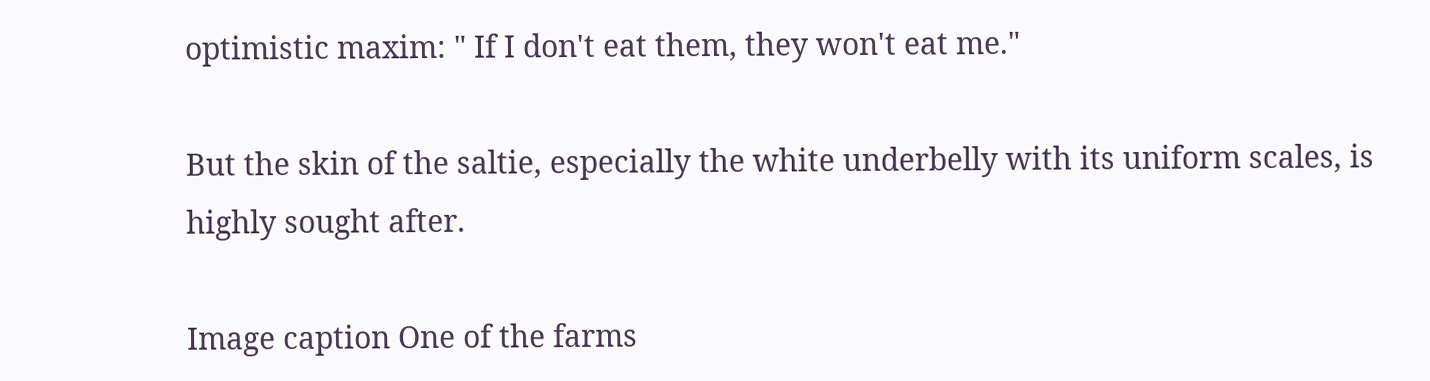optimistic maxim: " If I don't eat them, they won't eat me."

But the skin of the saltie, especially the white underbelly with its uniform scales, is highly sought after.

Image caption One of the farms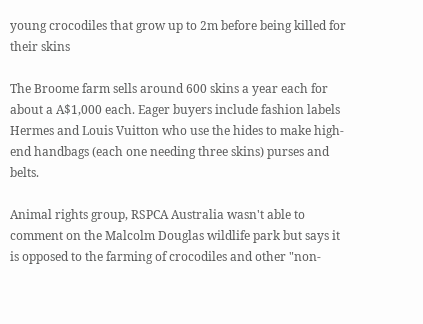young crocodiles that grow up to 2m before being killed for their skins

The Broome farm sells around 600 skins a year each for about a A$1,000 each. Eager buyers include fashion labels Hermes and Louis Vuitton who use the hides to make high-end handbags (each one needing three skins) purses and belts.

Animal rights group, RSPCA Australia wasn't able to comment on the Malcolm Douglas wildlife park but says it is opposed to the farming of crocodiles and other "non-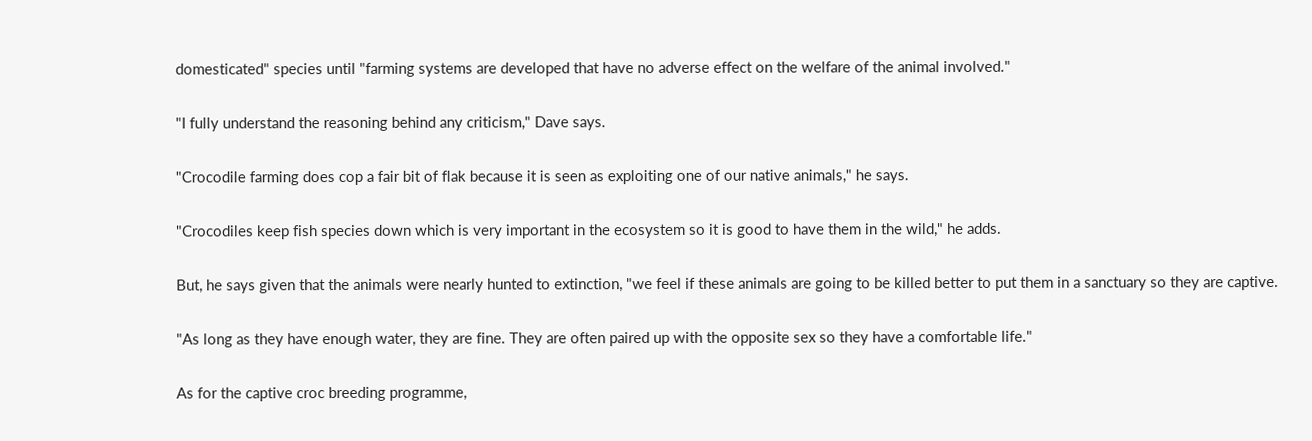domesticated" species until "farming systems are developed that have no adverse effect on the welfare of the animal involved."

"I fully understand the reasoning behind any criticism," Dave says.

"Crocodile farming does cop a fair bit of flak because it is seen as exploiting one of our native animals," he says.

"Crocodiles keep fish species down which is very important in the ecosystem so it is good to have them in the wild," he adds.

But, he says given that the animals were nearly hunted to extinction, "we feel if these animals are going to be killed better to put them in a sanctuary so they are captive.

"As long as they have enough water, they are fine. They are often paired up with the opposite sex so they have a comfortable life."

As for the captive croc breeding programme,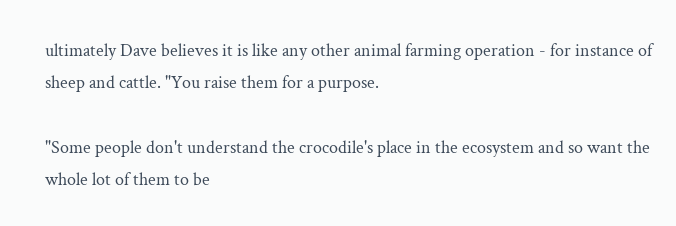ultimately Dave believes it is like any other animal farming operation - for instance of sheep and cattle. "You raise them for a purpose.

"Some people don't understand the crocodile's place in the ecosystem and so want the whole lot of them to be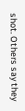shot. Others say they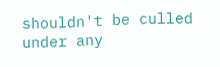shouldn't be culled under any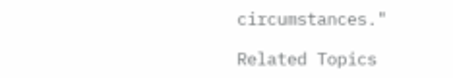circumstances."

Related Topics